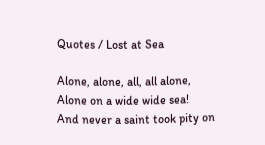Quotes / Lost at Sea

Alone, alone, all, all alone,
Alone on a wide wide sea!
And never a saint took pity on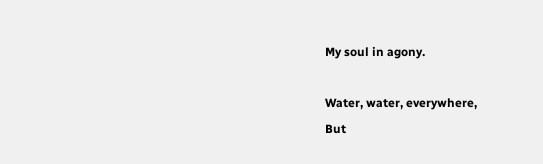My soul in agony.

Water, water, everywhere,
But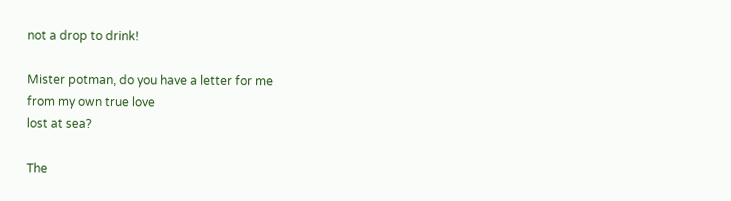not a drop to drink!

Mister potman, do you have a letter for me
from my own true love
lost at sea?

The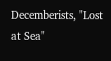Decemberists, "Lost at Sea"